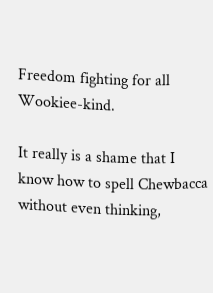Freedom fighting for all Wookiee-kind.

It really is a shame that I know how to spell Chewbacca without even thinking,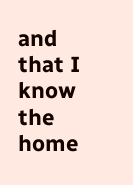and that I know the home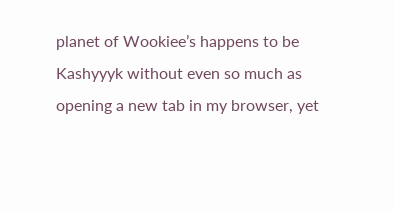planet of Wookiee’s happens to be Kashyyyk without even so much as opening a new tab in my browser, yet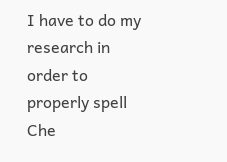I have to do my research in order to properly spell Che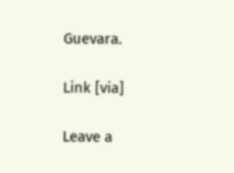Guevara.

Link [via]

Leave a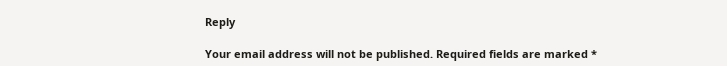Reply

Your email address will not be published. Required fields are marked *